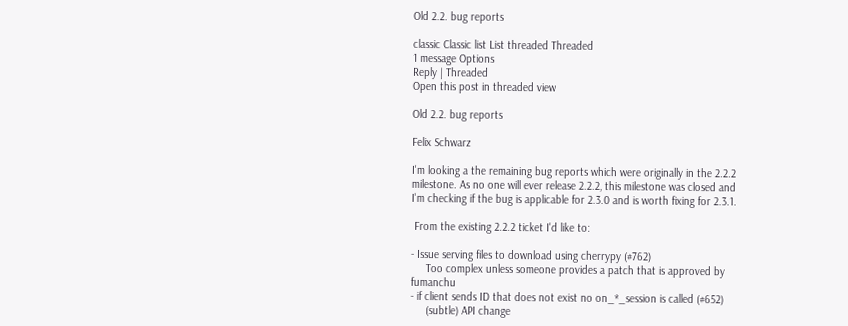Old 2.2. bug reports

classic Classic list List threaded Threaded
1 message Options
Reply | Threaded
Open this post in threaded view

Old 2.2. bug reports

Felix Schwarz

I'm looking a the remaining bug reports which were originally in the 2.2.2
milestone. As no one will ever release 2.2.2, this milestone was closed and
I'm checking if the bug is applicable for 2.3.0 and is worth fixing for 2.3.1.

 From the existing 2.2.2 ticket I'd like to:

- Issue serving files to download using cherrypy (#762)
     Too complex unless someone provides a patch that is approved by fumanchu
- if client sends ID that does not exist no on_*_session is called (#652)
     (subtle) API change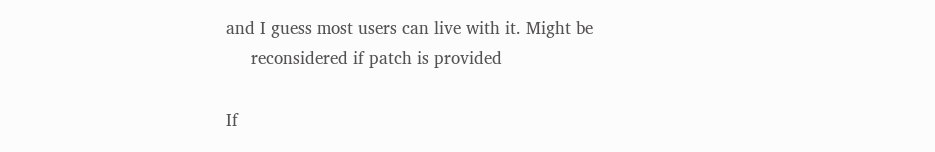and I guess most users can live with it. Might be
     reconsidered if patch is provided

If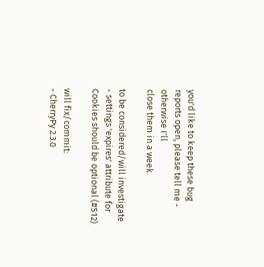you'd like to keep these bug reports open, please tell me - otherwise I'll
close them in a week.

to be considered/will investigate
- settings 'expires' attribute for Cookies should be optional (#512)

will fix/commit:
- CherryPy 2.3.0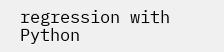regression with Python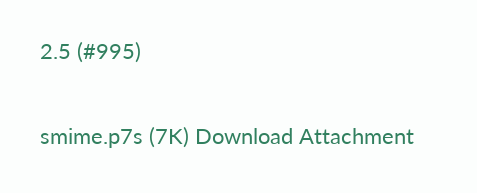2.5 (#995)


smime.p7s (7K) Download Attachment